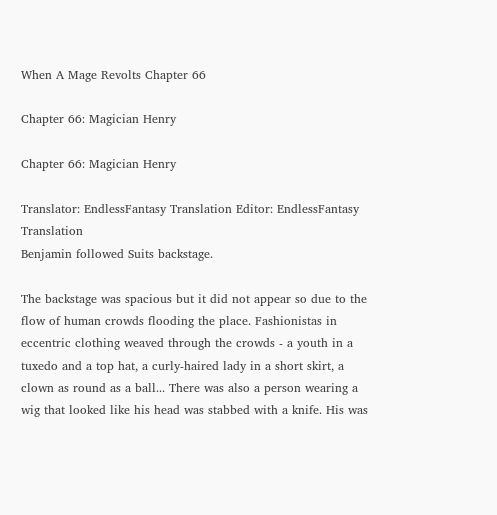When A Mage Revolts Chapter 66

Chapter 66: Magician Henry

Chapter 66: Magician Henry

Translator: EndlessFantasy Translation Editor: EndlessFantasy Translation
Benjamin followed Suits backstage.

The backstage was spacious but it did not appear so due to the flow of human crowds flooding the place. Fashionistas in eccentric clothing weaved through the crowds - a youth in a tuxedo and a top hat, a curly-haired lady in a short skirt, a clown as round as a ball... There was also a person wearing a wig that looked like his head was stabbed with a knife. His was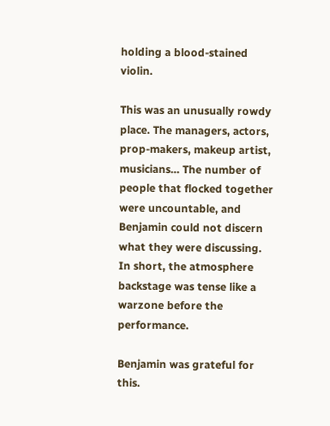holding a blood-stained violin.

This was an unusually rowdy place. The managers, actors, prop-makers, makeup artist, musicians... The number of people that flocked together were uncountable, and Benjamin could not discern what they were discussing. In short, the atmosphere backstage was tense like a warzone before the performance.

Benjamin was grateful for this.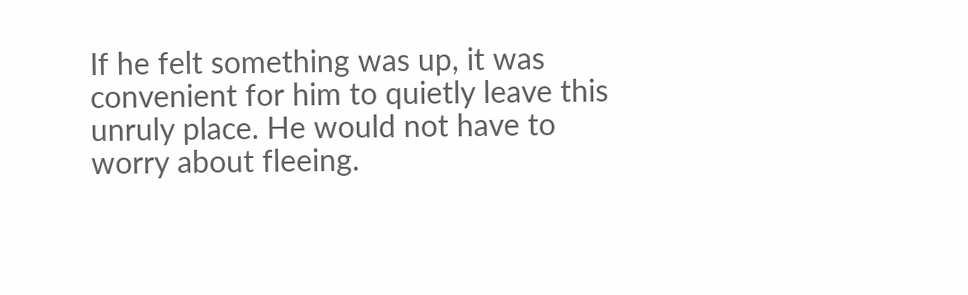If he felt something was up, it was convenient for him to quietly leave this unruly place. He would not have to worry about fleeing.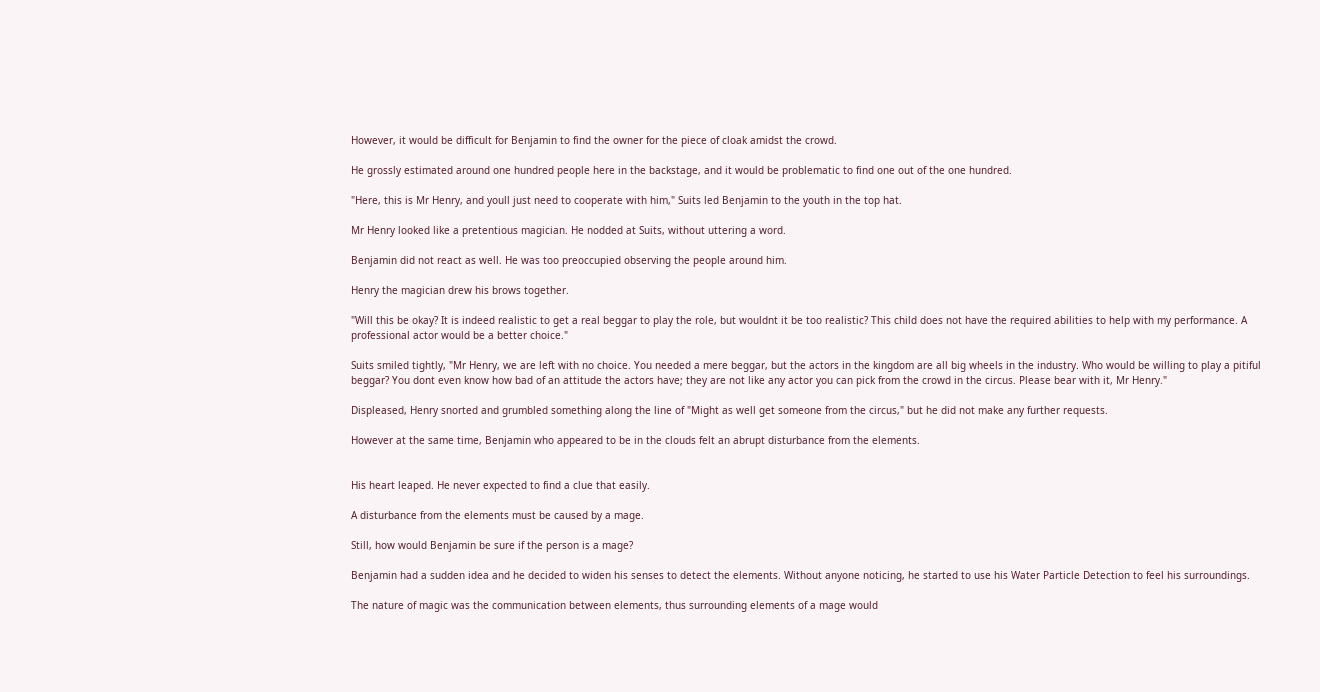However, it would be difficult for Benjamin to find the owner for the piece of cloak amidst the crowd.

He grossly estimated around one hundred people here in the backstage, and it would be problematic to find one out of the one hundred.

"Here, this is Mr Henry, and youll just need to cooperate with him," Suits led Benjamin to the youth in the top hat.

Mr Henry looked like a pretentious magician. He nodded at Suits, without uttering a word.

Benjamin did not react as well. He was too preoccupied observing the people around him.

Henry the magician drew his brows together.

"Will this be okay? It is indeed realistic to get a real beggar to play the role, but wouldnt it be too realistic? This child does not have the required abilities to help with my performance. A professional actor would be a better choice."

Suits smiled tightly, "Mr Henry, we are left with no choice. You needed a mere beggar, but the actors in the kingdom are all big wheels in the industry. Who would be willing to play a pitiful beggar? You dont even know how bad of an attitude the actors have; they are not like any actor you can pick from the crowd in the circus. Please bear with it, Mr Henry."

Displeased, Henry snorted and grumbled something along the line of "Might as well get someone from the circus," but he did not make any further requests.

However at the same time, Benjamin who appeared to be in the clouds felt an abrupt disturbance from the elements.


His heart leaped. He never expected to find a clue that easily.

A disturbance from the elements must be caused by a mage.

Still, how would Benjamin be sure if the person is a mage?

Benjamin had a sudden idea and he decided to widen his senses to detect the elements. Without anyone noticing, he started to use his Water Particle Detection to feel his surroundings.

The nature of magic was the communication between elements, thus surrounding elements of a mage would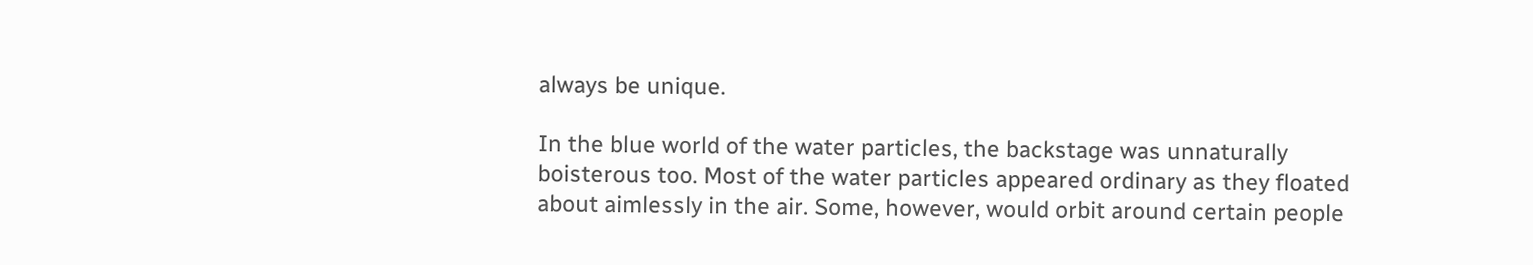always be unique.

In the blue world of the water particles, the backstage was unnaturally boisterous too. Most of the water particles appeared ordinary as they floated about aimlessly in the air. Some, however, would orbit around certain people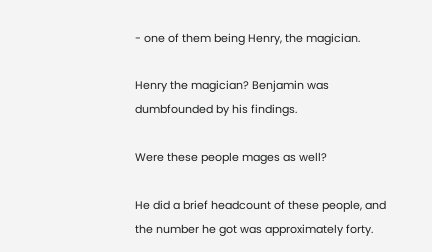- one of them being Henry, the magician.

Henry the magician? Benjamin was dumbfounded by his findings.

Were these people mages as well?

He did a brief headcount of these people, and the number he got was approximately forty.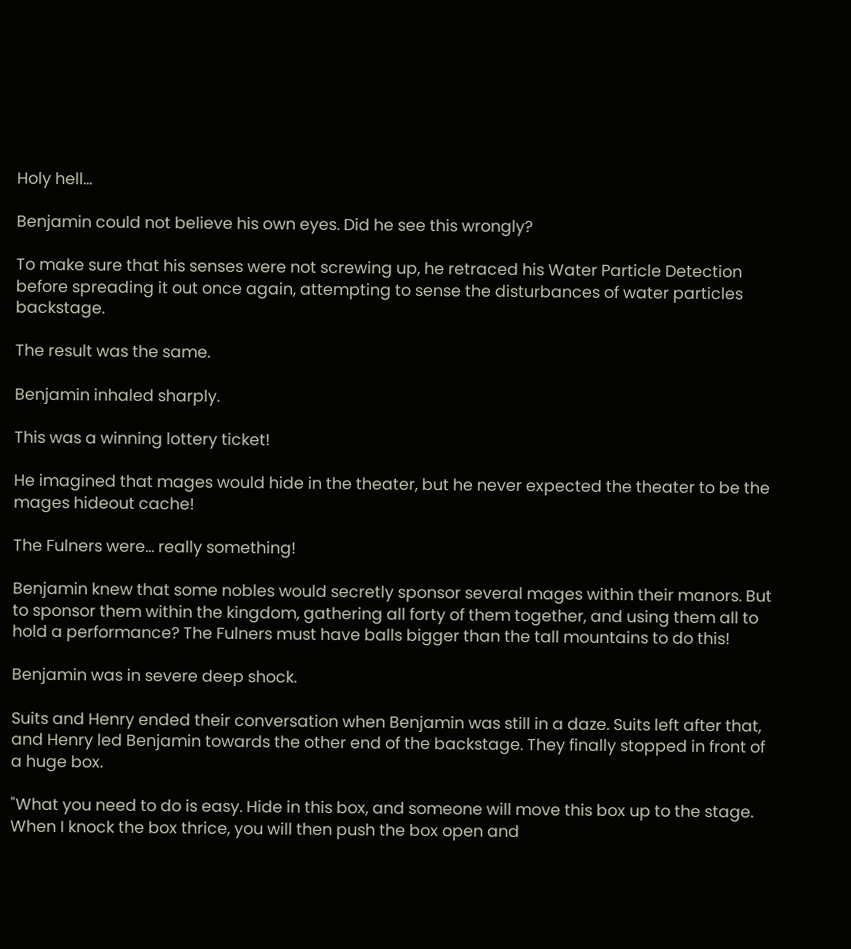Holy hell...

Benjamin could not believe his own eyes. Did he see this wrongly?

To make sure that his senses were not screwing up, he retraced his Water Particle Detection before spreading it out once again, attempting to sense the disturbances of water particles backstage.

The result was the same.

Benjamin inhaled sharply.

This was a winning lottery ticket!

He imagined that mages would hide in the theater, but he never expected the theater to be the mages hideout cache!

The Fulners were... really something!

Benjamin knew that some nobles would secretly sponsor several mages within their manors. But to sponsor them within the kingdom, gathering all forty of them together, and using them all to hold a performance? The Fulners must have balls bigger than the tall mountains to do this!

Benjamin was in severe deep shock.

Suits and Henry ended their conversation when Benjamin was still in a daze. Suits left after that, and Henry led Benjamin towards the other end of the backstage. They finally stopped in front of a huge box.

"What you need to do is easy. Hide in this box, and someone will move this box up to the stage. When I knock the box thrice, you will then push the box open and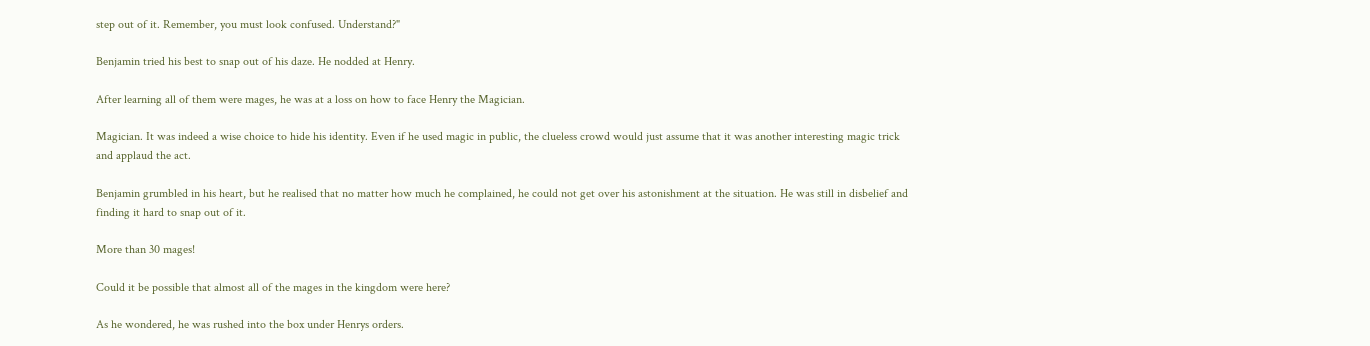step out of it. Remember, you must look confused. Understand?"

Benjamin tried his best to snap out of his daze. He nodded at Henry.

After learning all of them were mages, he was at a loss on how to face Henry the Magician.

Magician. It was indeed a wise choice to hide his identity. Even if he used magic in public, the clueless crowd would just assume that it was another interesting magic trick and applaud the act.

Benjamin grumbled in his heart, but he realised that no matter how much he complained, he could not get over his astonishment at the situation. He was still in disbelief and finding it hard to snap out of it.

More than 30 mages!

Could it be possible that almost all of the mages in the kingdom were here?

As he wondered, he was rushed into the box under Henrys orders.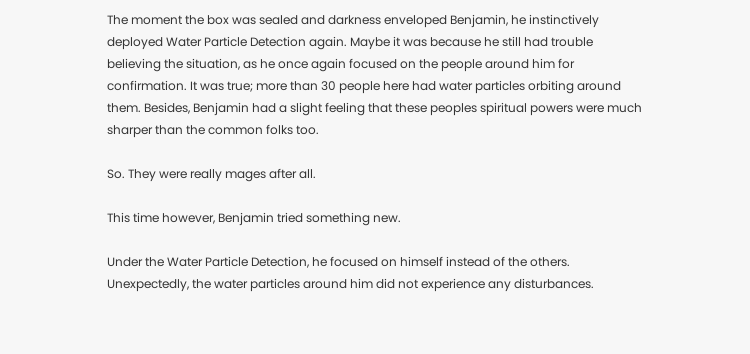The moment the box was sealed and darkness enveloped Benjamin, he instinctively deployed Water Particle Detection again. Maybe it was because he still had trouble believing the situation, as he once again focused on the people around him for confirmation. It was true; more than 30 people here had water particles orbiting around them. Besides, Benjamin had a slight feeling that these peoples spiritual powers were much sharper than the common folks too.

So. They were really mages after all.

This time however, Benjamin tried something new.

Under the Water Particle Detection, he focused on himself instead of the others. Unexpectedly, the water particles around him did not experience any disturbances.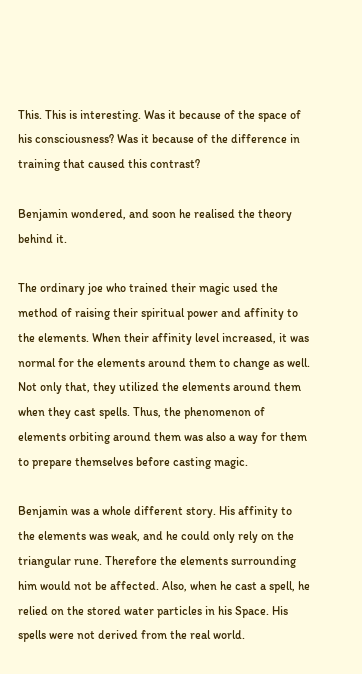This. This is interesting. Was it because of the space of his consciousness? Was it because of the difference in training that caused this contrast?

Benjamin wondered, and soon he realised the theory behind it.

The ordinary joe who trained their magic used the method of raising their spiritual power and affinity to the elements. When their affinity level increased, it was normal for the elements around them to change as well. Not only that, they utilized the elements around them when they cast spells. Thus, the phenomenon of elements orbiting around them was also a way for them to prepare themselves before casting magic.

Benjamin was a whole different story. His affinity to the elements was weak, and he could only rely on the triangular rune. Therefore the elements surrounding him would not be affected. Also, when he cast a spell, he relied on the stored water particles in his Space. His spells were not derived from the real world.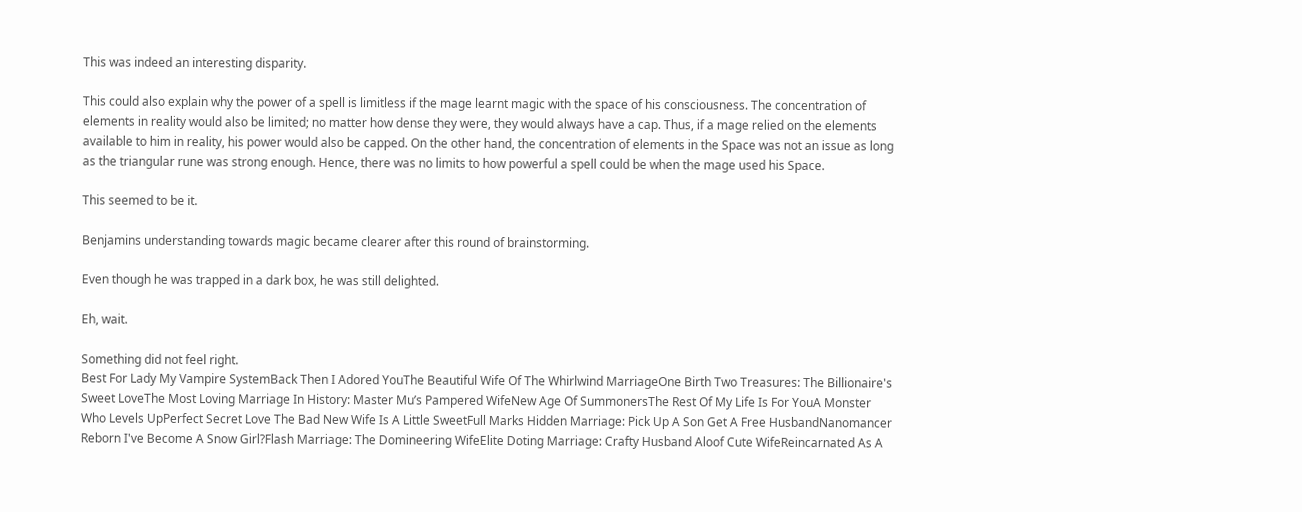This was indeed an interesting disparity.

This could also explain why the power of a spell is limitless if the mage learnt magic with the space of his consciousness. The concentration of elements in reality would also be limited; no matter how dense they were, they would always have a cap. Thus, if a mage relied on the elements available to him in reality, his power would also be capped. On the other hand, the concentration of elements in the Space was not an issue as long as the triangular rune was strong enough. Hence, there was no limits to how powerful a spell could be when the mage used his Space.

This seemed to be it.

Benjamins understanding towards magic became clearer after this round of brainstorming.

Even though he was trapped in a dark box, he was still delighted.

Eh, wait.

Something did not feel right.
Best For Lady My Vampire SystemBack Then I Adored YouThe Beautiful Wife Of The Whirlwind MarriageOne Birth Two Treasures: The Billionaire's Sweet LoveThe Most Loving Marriage In History: Master Mu’s Pampered WifeNew Age Of SummonersThe Rest Of My Life Is For YouA Monster Who Levels UpPerfect Secret Love The Bad New Wife Is A Little SweetFull Marks Hidden Marriage: Pick Up A Son Get A Free HusbandNanomancer Reborn I've Become A Snow Girl?Flash Marriage: The Domineering WifeElite Doting Marriage: Crafty Husband Aloof Cute WifeReincarnated As A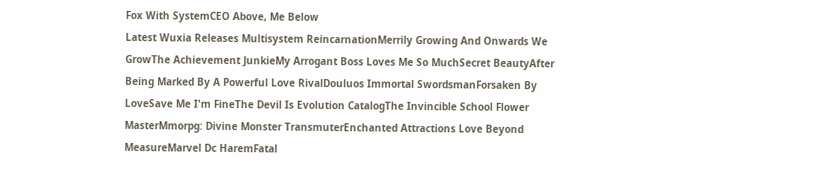Fox With SystemCEO Above, Me Below
Latest Wuxia Releases Multisystem ReincarnationMerrily Growing And Onwards We GrowThe Achievement JunkieMy Arrogant Boss Loves Me So MuchSecret BeautyAfter Being Marked By A Powerful Love RivalDouluos Immortal SwordsmanForsaken By LoveSave Me I'm FineThe Devil Is Evolution CatalogThe Invincible School Flower MasterMmorpg: Divine Monster TransmuterEnchanted Attractions Love Beyond MeasureMarvel Dc HaremFatal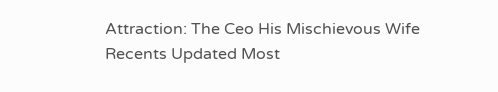Attraction: The Ceo His Mischievous Wife
Recents Updated Most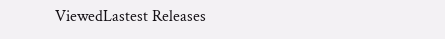ViewedLastest Releases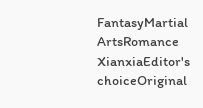FantasyMartial ArtsRomance
XianxiaEditor's choiceOriginal